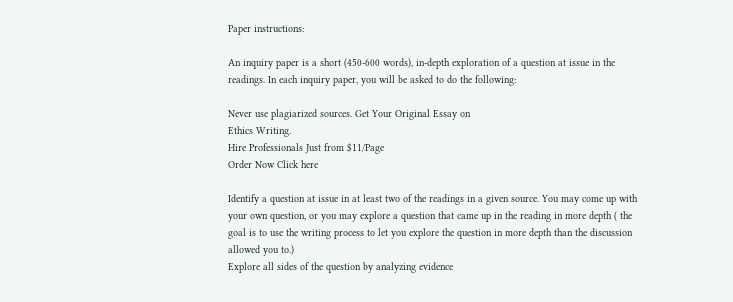Paper instructions:

An inquiry paper is a short (450-600 words), in-depth exploration of a question at issue in the readings. In each inquiry paper, you will be asked to do the following:

Never use plagiarized sources. Get Your Original Essay on
Ethics Writing.
Hire Professionals Just from $11/Page
Order Now Click here

Identify a question at issue in at least two of the readings in a given source. You may come up with your own question, or you may explore a question that came up in the reading in more depth ( the goal is to use the writing process to let you explore the question in more depth than the discussion allowed you to.)
Explore all sides of the question by analyzing evidence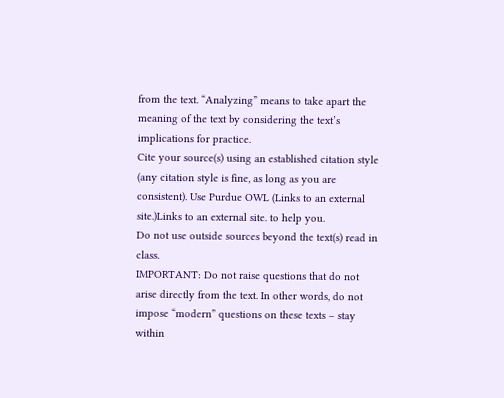from the text. “Analyzing” means to take apart the meaning of the text by considering the text’s implications for practice.
Cite your source(s) using an established citation style (any citation style is fine, as long as you are consistent). Use Purdue OWL (Links to an external site.)Links to an external site. to help you.
Do not use outside sources beyond the text(s) read in class.
IMPORTANT: Do not raise questions that do not arise directly from the text. In other words, do not impose “modern” questions on these texts – stay within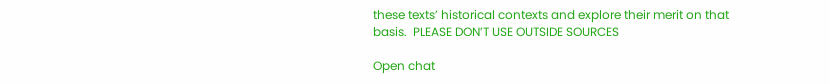these texts’ historical contexts and explore their merit on that basis.  PLEASE DON’T USE OUTSIDE SOURCES

Open chat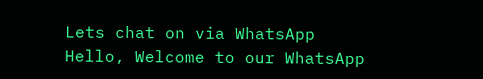Lets chat on via WhatsApp
Hello, Welcome to our WhatsApp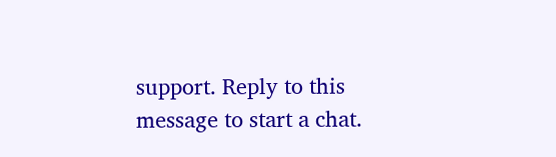support. Reply to this message to start a chat.